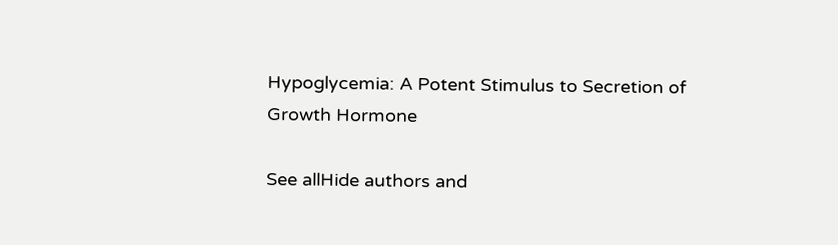Hypoglycemia: A Potent Stimulus to Secretion of Growth Hormone

See allHide authors and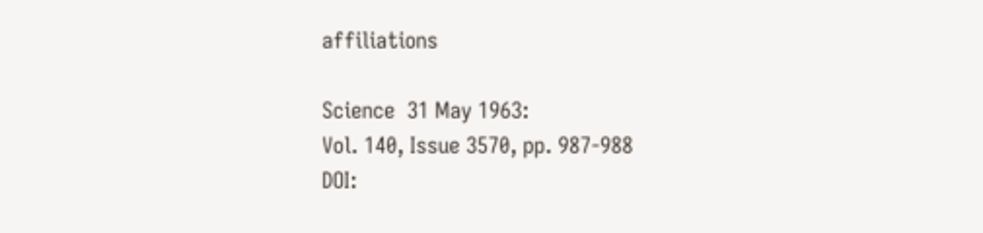affiliations

Science  31 May 1963:
Vol. 140, Issue 3570, pp. 987-988
DOI: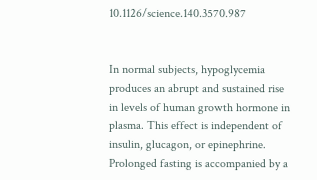10.1126/science.140.3570.987


In normal subjects, hypoglycemia produces an abrupt and sustained rise in levels of human growth hormone in plasma. This effect is independent of insulin, glucagon, or epinephrine. Prolonged fasting is accompanied by a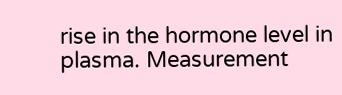rise in the hormone level in plasma. Measurement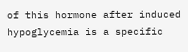of this hormone after induced hypoglycemia is a specific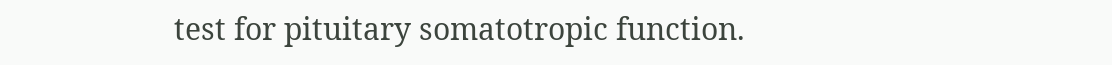test for pituitary somatotropic function.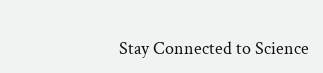Stay Connected to Science